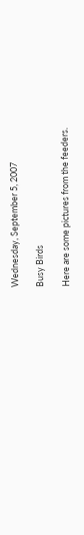Wednesday, September 5, 2007

Busy Birds

Here are some pictures from the feeders.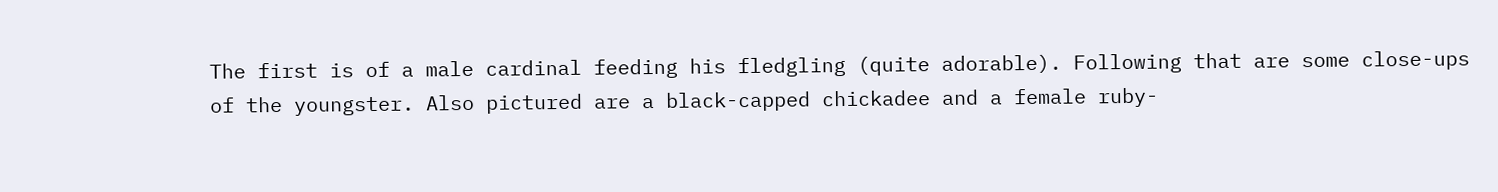The first is of a male cardinal feeding his fledgling (quite adorable). Following that are some close-ups of the youngster. Also pictured are a black-capped chickadee and a female ruby-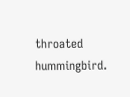throated hummingbird.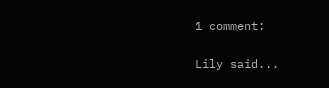1 comment:

Lily said...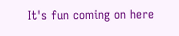It's fun coming on here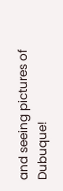and seeing pictures of Dubuque!